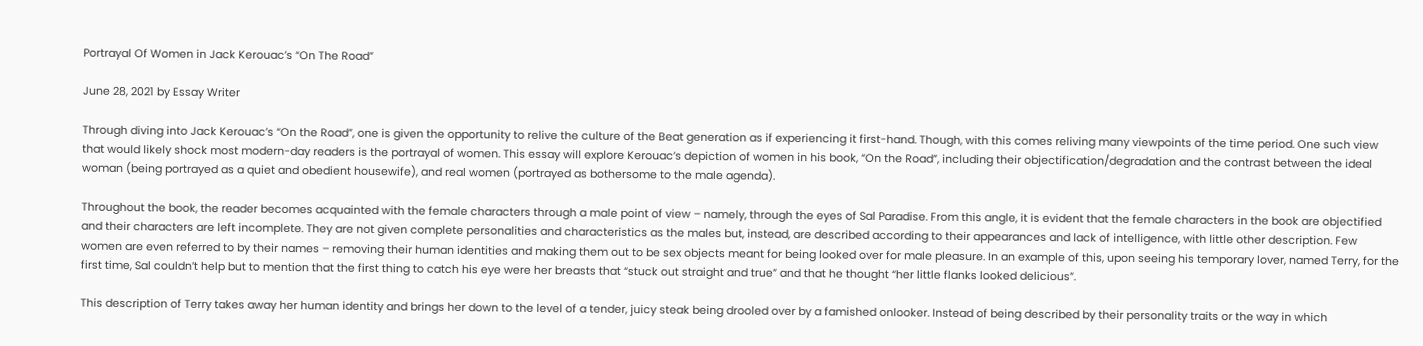Portrayal Of Women in Jack Kerouac’s “On The Road”

June 28, 2021 by Essay Writer

Through diving into Jack Kerouac’s “On the Road”, one is given the opportunity to relive the culture of the Beat generation as if experiencing it first-hand. Though, with this comes reliving many viewpoints of the time period. One such view that would likely shock most modern-day readers is the portrayal of women. This essay will explore Kerouac’s depiction of women in his book, “On the Road”, including their objectification/degradation and the contrast between the ideal woman (being portrayed as a quiet and obedient housewife), and real women (portrayed as bothersome to the male agenda).

Throughout the book, the reader becomes acquainted with the female characters through a male point of view – namely, through the eyes of Sal Paradise. From this angle, it is evident that the female characters in the book are objectified and their characters are left incomplete. They are not given complete personalities and characteristics as the males but, instead, are described according to their appearances and lack of intelligence, with little other description. Few women are even referred to by their names – removing their human identities and making them out to be sex objects meant for being looked over for male pleasure. In an example of this, upon seeing his temporary lover, named Terry, for the first time, Sal couldn’t help but to mention that the first thing to catch his eye were her breasts that “stuck out straight and true” and that he thought “her little flanks looked delicious”.

This description of Terry takes away her human identity and brings her down to the level of a tender, juicy steak being drooled over by a famished onlooker. Instead of being described by their personality traits or the way in which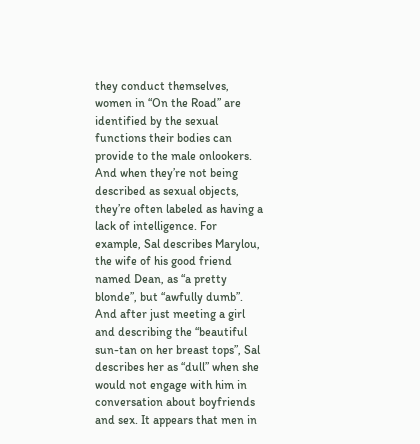they conduct themselves, women in “On the Road” are identified by the sexual functions their bodies can provide to the male onlookers. And when they’re not being described as sexual objects, they’re often labeled as having a lack of intelligence. For example, Sal describes Marylou, the wife of his good friend named Dean, as “a pretty blonde”, but “awfully dumb”. And after just meeting a girl and describing the “beautiful sun-tan on her breast tops”, Sal describes her as “dull” when she would not engage with him in conversation about boyfriends and sex. It appears that men in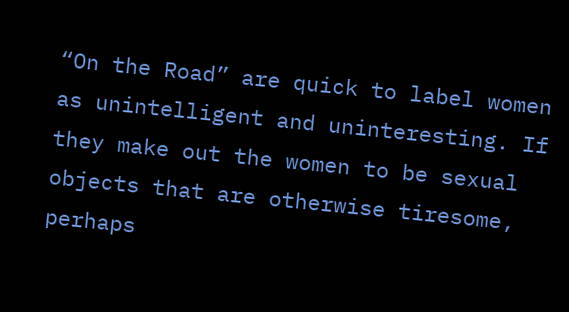“On the Road” are quick to label women as unintelligent and uninteresting. If they make out the women to be sexual objects that are otherwise tiresome, perhaps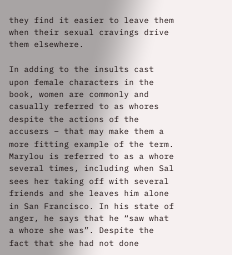they find it easier to leave them when their sexual cravings drive them elsewhere.

In adding to the insults cast upon female characters in the book, women are commonly and casually referred to as whores despite the actions of the accusers – that may make them a more fitting example of the term. Marylou is referred to as a whore several times, including when Sal sees her taking off with several friends and she leaves him alone in San Francisco. In his state of anger, he says that he “saw what a whore she was”. Despite the fact that she had not done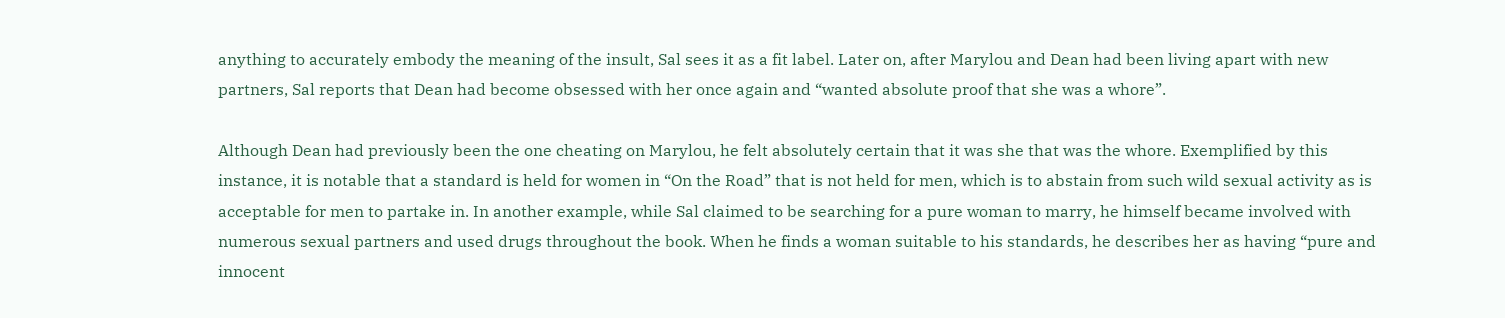anything to accurately embody the meaning of the insult, Sal sees it as a fit label. Later on, after Marylou and Dean had been living apart with new partners, Sal reports that Dean had become obsessed with her once again and “wanted absolute proof that she was a whore”.

Although Dean had previously been the one cheating on Marylou, he felt absolutely certain that it was she that was the whore. Exemplified by this instance, it is notable that a standard is held for women in “On the Road” that is not held for men, which is to abstain from such wild sexual activity as is acceptable for men to partake in. In another example, while Sal claimed to be searching for a pure woman to marry, he himself became involved with numerous sexual partners and used drugs throughout the book. When he finds a woman suitable to his standards, he describes her as having “pure and innocent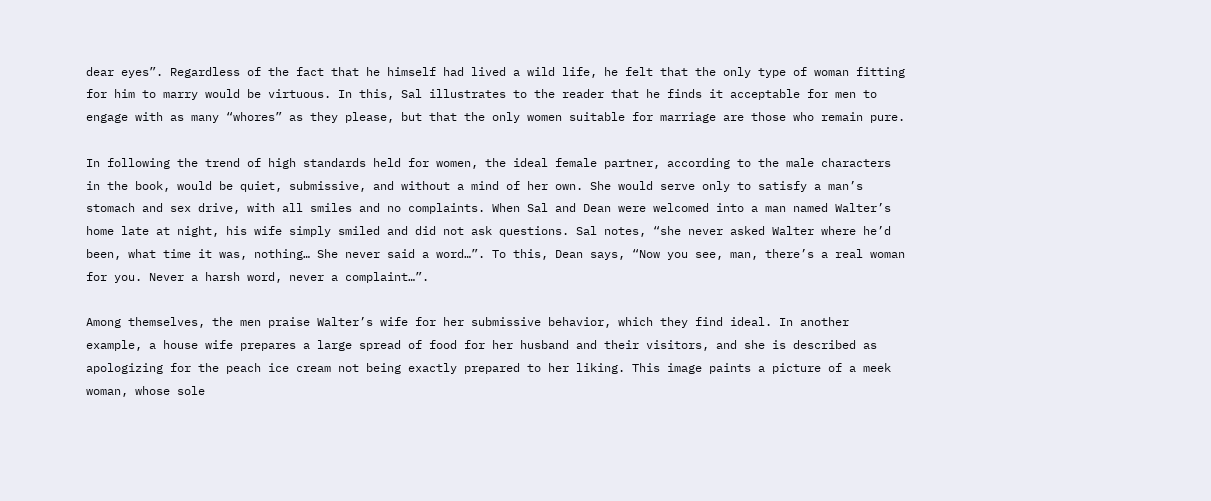dear eyes”. Regardless of the fact that he himself had lived a wild life, he felt that the only type of woman fitting for him to marry would be virtuous. In this, Sal illustrates to the reader that he finds it acceptable for men to engage with as many “whores” as they please, but that the only women suitable for marriage are those who remain pure.

In following the trend of high standards held for women, the ideal female partner, according to the male characters in the book, would be quiet, submissive, and without a mind of her own. She would serve only to satisfy a man’s stomach and sex drive, with all smiles and no complaints. When Sal and Dean were welcomed into a man named Walter’s home late at night, his wife simply smiled and did not ask questions. Sal notes, “she never asked Walter where he’d been, what time it was, nothing… She never said a word…”. To this, Dean says, “Now you see, man, there’s a real woman for you. Never a harsh word, never a complaint…”.

Among themselves, the men praise Walter’s wife for her submissive behavior, which they find ideal. In another example, a house wife prepares a large spread of food for her husband and their visitors, and she is described as apologizing for the peach ice cream not being exactly prepared to her liking. This image paints a picture of a meek woman, whose sole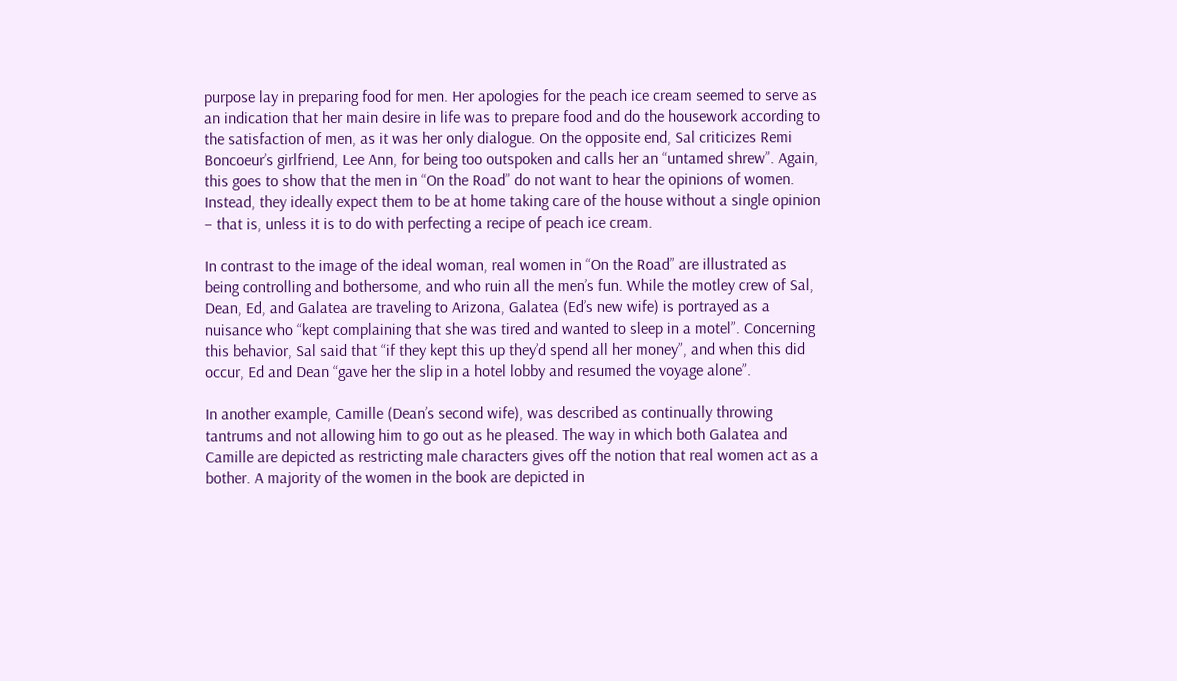purpose lay in preparing food for men. Her apologies for the peach ice cream seemed to serve as an indication that her main desire in life was to prepare food and do the housework according to the satisfaction of men, as it was her only dialogue. On the opposite end, Sal criticizes Remi Boncoeur’s girlfriend, Lee Ann, for being too outspoken and calls her an “untamed shrew”. Again, this goes to show that the men in “On the Road” do not want to hear the opinions of women. Instead, they ideally expect them to be at home taking care of the house without a single opinion – that is, unless it is to do with perfecting a recipe of peach ice cream.

In contrast to the image of the ideal woman, real women in “On the Road” are illustrated as being controlling and bothersome, and who ruin all the men’s fun. While the motley crew of Sal, Dean, Ed, and Galatea are traveling to Arizona, Galatea (Ed’s new wife) is portrayed as a nuisance who “kept complaining that she was tired and wanted to sleep in a motel”. Concerning this behavior, Sal said that “if they kept this up they’d spend all her money”, and when this did occur, Ed and Dean “gave her the slip in a hotel lobby and resumed the voyage alone”.

In another example, Camille (Dean’s second wife), was described as continually throwing tantrums and not allowing him to go out as he pleased. The way in which both Galatea and Camille are depicted as restricting male characters gives off the notion that real women act as a bother. A majority of the women in the book are depicted in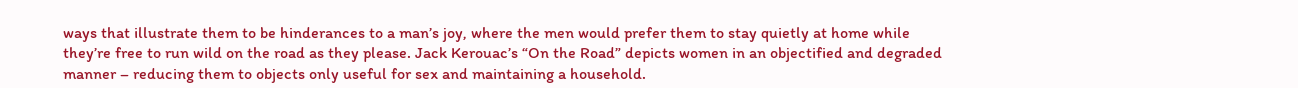ways that illustrate them to be hinderances to a man’s joy, where the men would prefer them to stay quietly at home while they’re free to run wild on the road as they please. Jack Kerouac’s “On the Road” depicts women in an objectified and degraded manner – reducing them to objects only useful for sex and maintaining a household.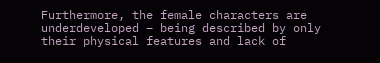Furthermore, the female characters are underdeveloped – being described by only their physical features and lack of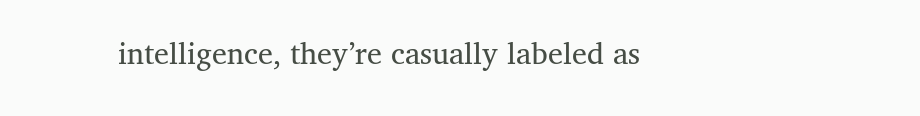intelligence, they’re casually labeled as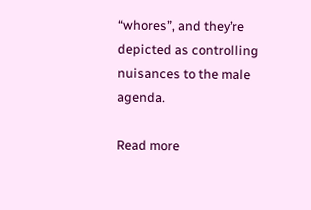“whores”, and they’re depicted as controlling nuisances to the male agenda.

Read more